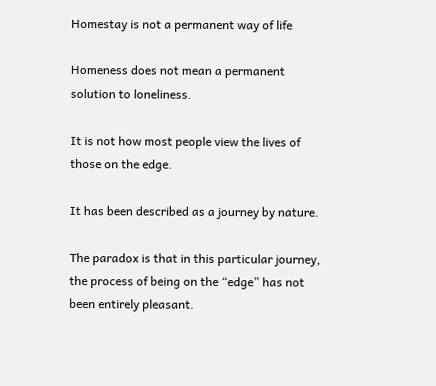Homestay is not a permanent way of life

Homeness does not mean a permanent solution to loneliness.

It is not how most people view the lives of those on the edge.

It has been described as a journey by nature.

The paradox is that in this particular journey, the process of being on the “edge” has not been entirely pleasant.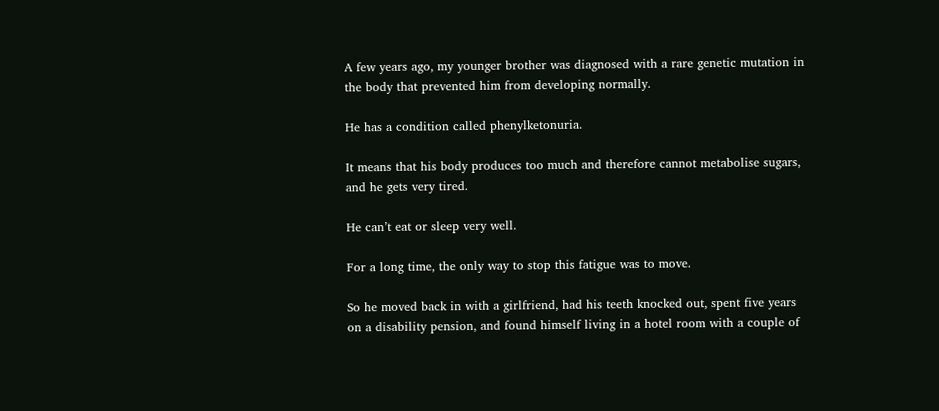A few years ago, my younger brother was diagnosed with a rare genetic mutation in the body that prevented him from developing normally.

He has a condition called phenylketonuria.

It means that his body produces too much and therefore cannot metabolise sugars, and he gets very tired.

He can’t eat or sleep very well.

For a long time, the only way to stop this fatigue was to move.

So he moved back in with a girlfriend, had his teeth knocked out, spent five years on a disability pension, and found himself living in a hotel room with a couple of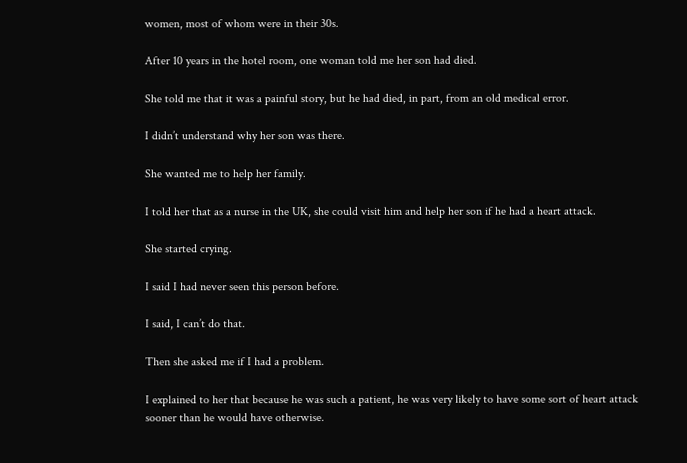women, most of whom were in their 30s.

After 10 years in the hotel room, one woman told me her son had died.

She told me that it was a painful story, but he had died, in part, from an old medical error.

I didn’t understand why her son was there.

She wanted me to help her family.

I told her that as a nurse in the UK, she could visit him and help her son if he had a heart attack.

She started crying.

I said I had never seen this person before.

I said, I can’t do that.

Then she asked me if I had a problem.

I explained to her that because he was such a patient, he was very likely to have some sort of heart attack sooner than he would have otherwise.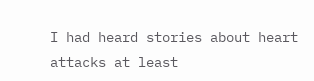I had heard stories about heart attacks at least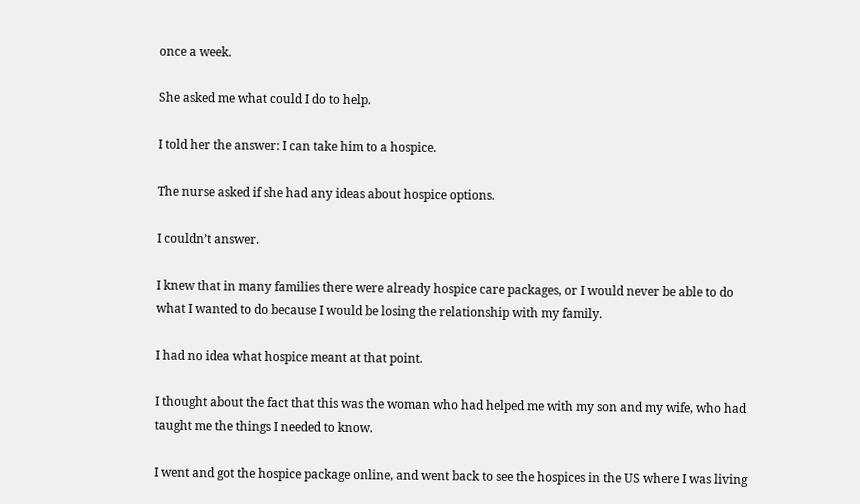once a week.

She asked me what could I do to help.

I told her the answer: I can take him to a hospice.

The nurse asked if she had any ideas about hospice options.

I couldn’t answer.

I knew that in many families there were already hospice care packages, or I would never be able to do what I wanted to do because I would be losing the relationship with my family.

I had no idea what hospice meant at that point.

I thought about the fact that this was the woman who had helped me with my son and my wife, who had taught me the things I needed to know.

I went and got the hospice package online, and went back to see the hospices in the US where I was living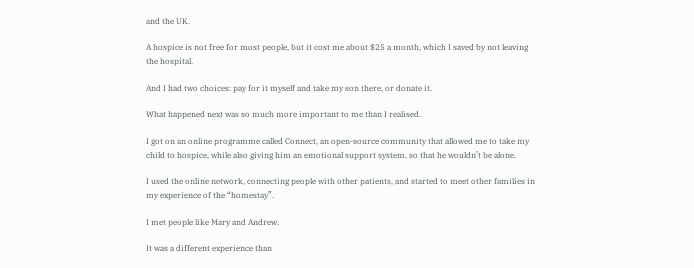and the UK.

A hospice is not free for most people, but it cost me about $25 a month, which I saved by not leaving the hospital.

And I had two choices: pay for it myself and take my son there, or donate it.

What happened next was so much more important to me than I realised.

I got on an online programme called Connect, an open-source community that allowed me to take my child to hospice, while also giving him an emotional support system, so that he wouldn’t be alone.

I used the online network, connecting people with other patients, and started to meet other families in my experience of the “homestay”.

I met people like Mary and Andrew.

It was a different experience than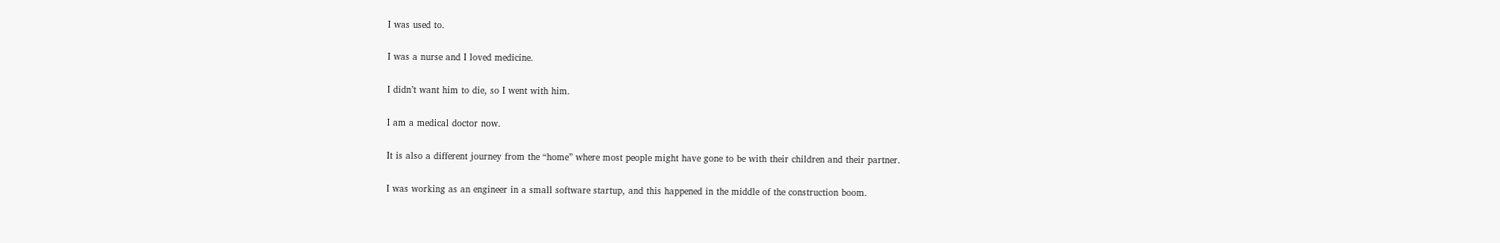I was used to.

I was a nurse and I loved medicine.

I didn’t want him to die, so I went with him.

I am a medical doctor now.

It is also a different journey from the “home” where most people might have gone to be with their children and their partner.

I was working as an engineer in a small software startup, and this happened in the middle of the construction boom.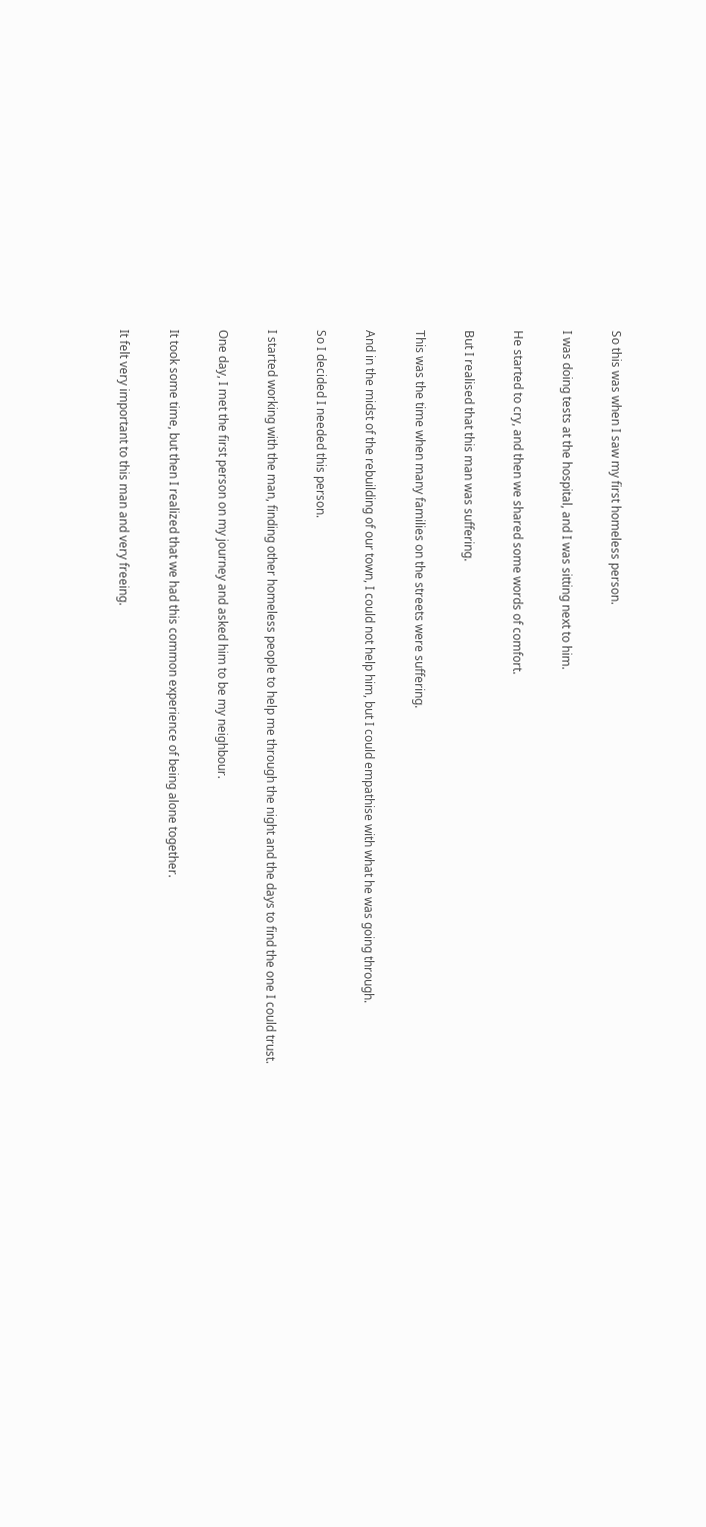So this was when I saw my first homeless person.

I was doing tests at the hospital, and I was sitting next to him.

He started to cry, and then we shared some words of comfort.

But I realised that this man was suffering.

This was the time when many families on the streets were suffering.

And in the midst of the rebuilding of our town, I could not help him, but I could empathise with what he was going through.

So I decided I needed this person.

I started working with the man, finding other homeless people to help me through the night and the days to find the one I could trust.

One day, I met the first person on my journey and asked him to be my neighbour.

It took some time, but then I realized that we had this common experience of being alone together.

It felt very important to this man and very freeing.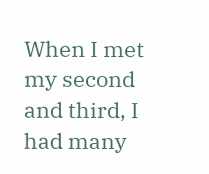When I met my second and third, I had many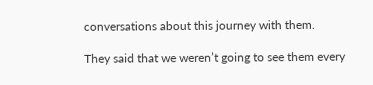conversations about this journey with them.

They said that we weren’t going to see them every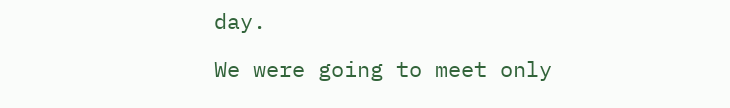day.

We were going to meet only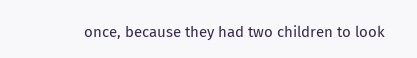once, because they had two children to look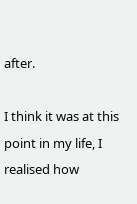after.

I think it was at this point in my life, I realised how